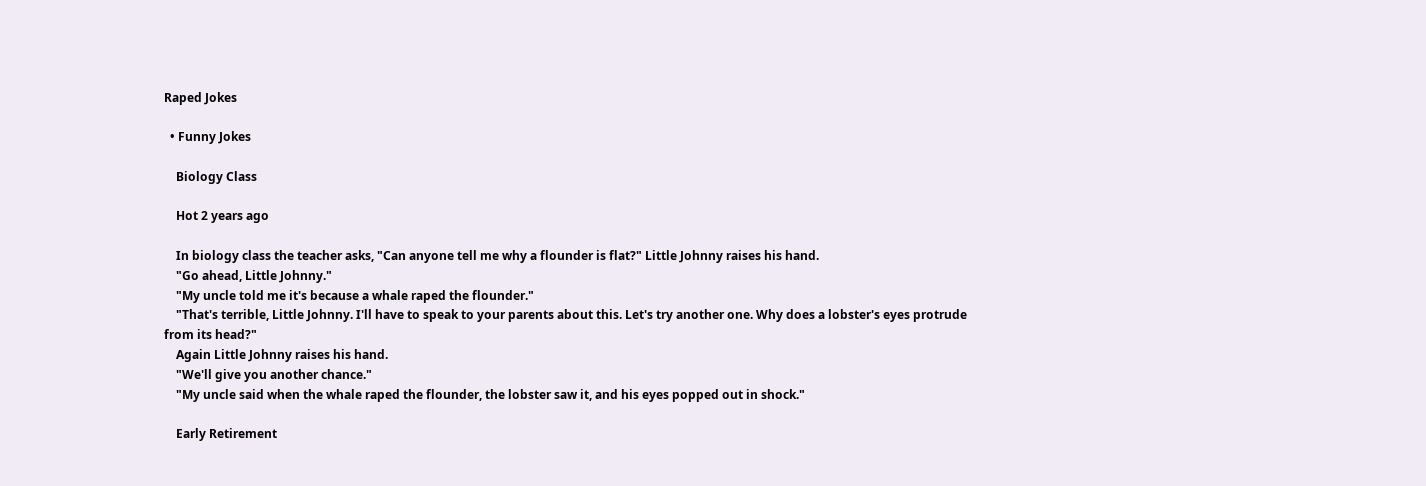Raped Jokes

  • Funny Jokes

    Biology Class

    Hot 2 years ago

    In biology class the teacher asks, "Can anyone tell me why a flounder is flat?" Little Johnny raises his hand.
    "Go ahead, Little Johnny."
    "My uncle told me it's because a whale raped the flounder."
    "That's terrible, Little Johnny. I'll have to speak to your parents about this. Let's try another one. Why does a lobster's eyes protrude from its head?"
    Again Little Johnny raises his hand.
    "We'll give you another chance."
    "My uncle said when the whale raped the flounder, the lobster saw it, and his eyes popped out in shock."

    Early Retirement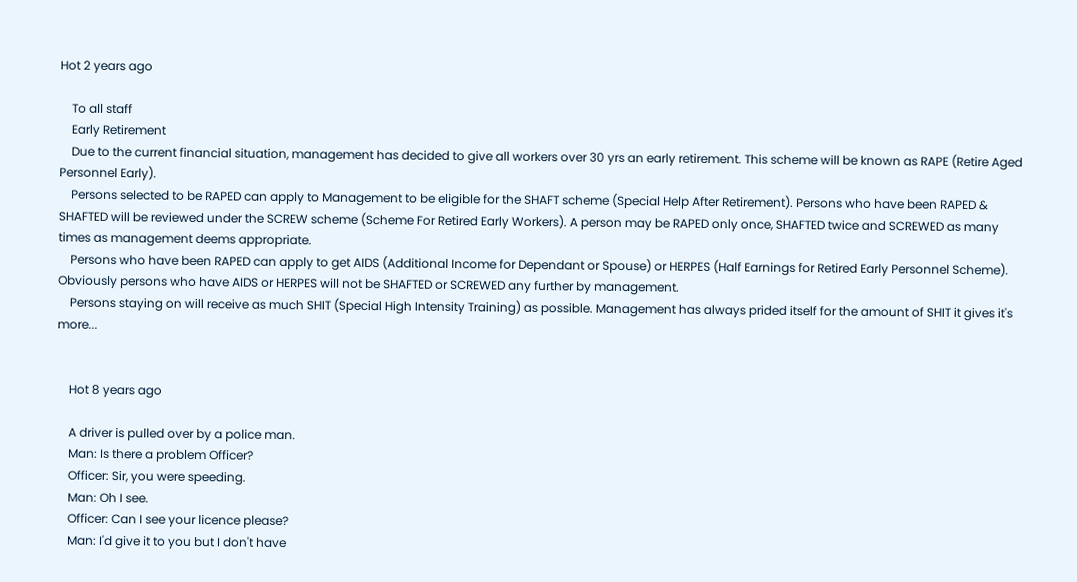Hot 2 years ago

    To all staff
    Early Retirement
    Due to the current financial situation, management has decided to give all workers over 30 yrs an early retirement. This scheme will be known as RAPE (Retire Aged Personnel Early).
    Persons selected to be RAPED can apply to Management to be eligible for the SHAFT scheme (Special Help After Retirement). Persons who have been RAPED & SHAFTED will be reviewed under the SCREW scheme (Scheme For Retired Early Workers). A person may be RAPED only once, SHAFTED twice and SCREWED as many times as management deems appropriate.
    Persons who have been RAPED can apply to get AIDS (Additional Income for Dependant or Spouse) or HERPES (Half Earnings for Retired Early Personnel Scheme). Obviously persons who have AIDS or HERPES will not be SHAFTED or SCREWED any further by management.
    Persons staying on will receive as much SHIT (Special High Intensity Training) as possible. Management has always prided itself for the amount of SHIT it gives it's more...


    Hot 8 years ago

    A driver is pulled over by a police man.
    Man: Is there a problem Officer?
    Officer: Sir, you were speeding.
    Man: Oh I see.
    Officer: Can I see your licence please?
    Man: I'd give it to you but I don't have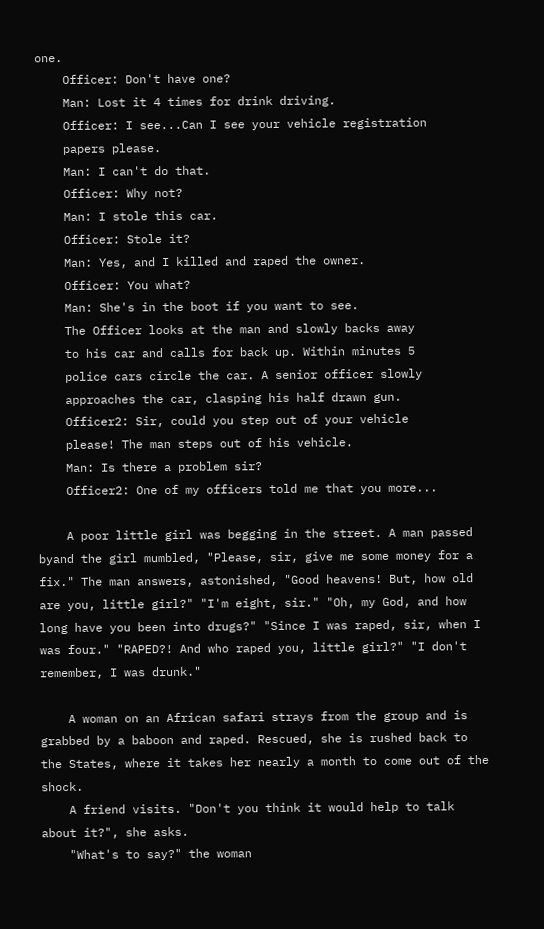one.
    Officer: Don't have one?
    Man: Lost it 4 times for drink driving.
    Officer: I see...Can I see your vehicle registration
    papers please.
    Man: I can't do that.
    Officer: Why not?
    Man: I stole this car.
    Officer: Stole it?
    Man: Yes, and I killed and raped the owner.
    Officer: You what?
    Man: She's in the boot if you want to see.
    The Officer looks at the man and slowly backs away
    to his car and calls for back up. Within minutes 5
    police cars circle the car. A senior officer slowly
    approaches the car, clasping his half drawn gun.
    Officer2: Sir, could you step out of your vehicle
    please! The man steps out of his vehicle.
    Man: Is there a problem sir?
    Officer2: One of my officers told me that you more...

    A poor little girl was begging in the street. A man passed byand the girl mumbled, "Please, sir, give me some money for a fix." The man answers, astonished, "Good heavens! But, how old are you, little girl?" "I'm eight, sir." "Oh, my God, and how long have you been into drugs?" "Since I was raped, sir, when I was four." "RAPED?! And who raped you, little girl?" "I don't remember, I was drunk."

    A woman on an African safari strays from the group and is grabbed by a baboon and raped. Rescued, she is rushed back to the States, where it takes her nearly a month to come out of the shock.
    A friend visits. "Don't you think it would help to talk about it?", she asks.
    "What's to say?" the woman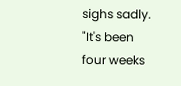sighs sadly. "It's been four weeks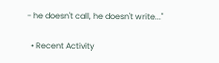- he doesn't call, he doesn't write..."

  • Recent Activity